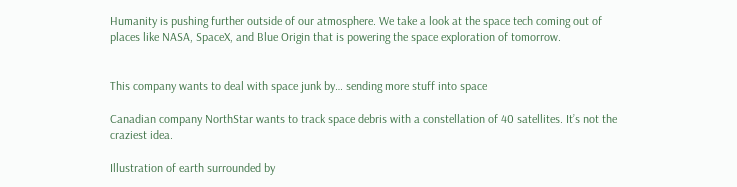Humanity is pushing further outside of our atmosphere. We take a look at the space tech coming out of places like NASA, SpaceX, and Blue Origin that is powering the space exploration of tomorrow.


This company wants to deal with space junk by… sending more stuff into space

Canadian company NorthStar wants to track space debris with a constellation of 40 satellites. It’s not the craziest idea.

Illustration of earth surrounded by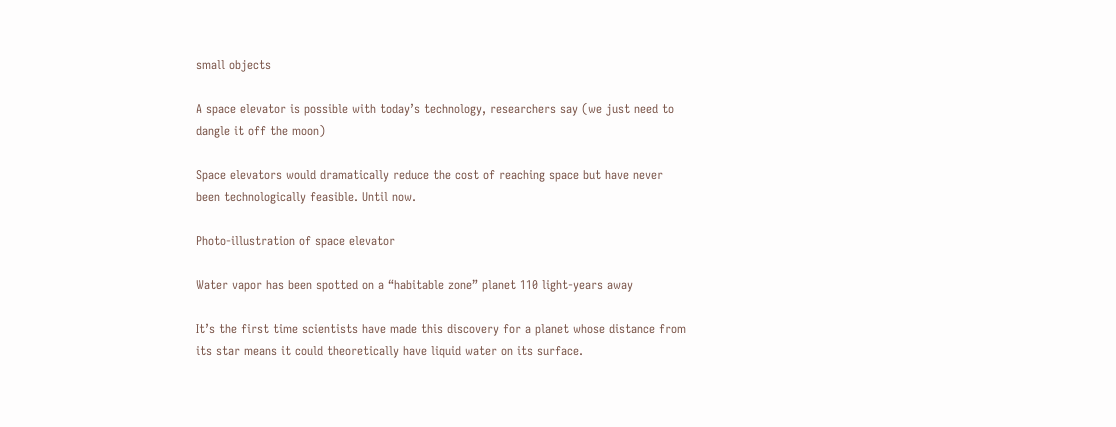small objects

A space elevator is possible with today’s technology, researchers say (we just need to dangle it off the moon)

Space elevators would dramatically reduce the cost of reaching space but have never been technologically feasible. Until now.

Photo-illustration of space elevator

Water vapor has been spotted on a “habitable zone” planet 110 light-years away

It’s the first time scientists have made this discovery for a planet whose distance from its star means it could theoretically have liquid water on its surface.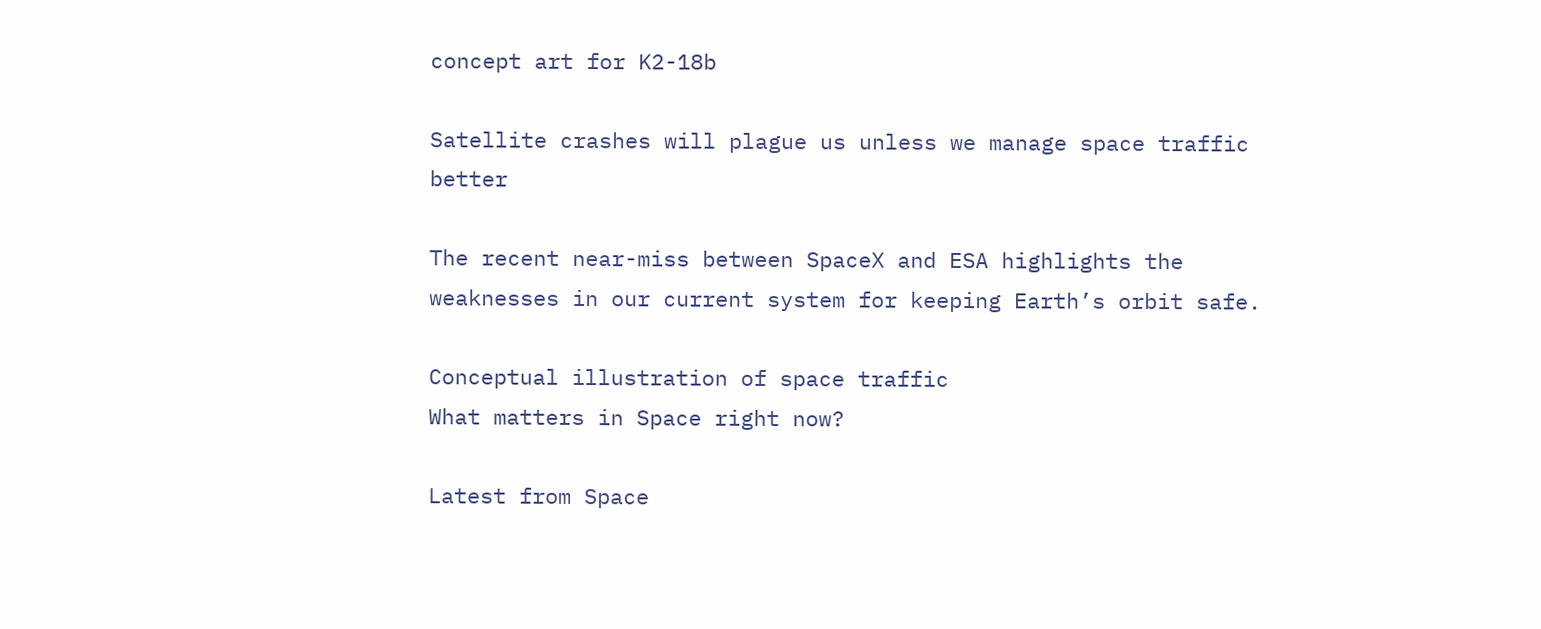concept art for K2-18b

Satellite crashes will plague us unless we manage space traffic better

The recent near-miss between SpaceX and ESA highlights the weaknesses in our current system for keeping Earth’s orbit safe.

Conceptual illustration of space traffic
What matters in Space right now?

Latest from Space